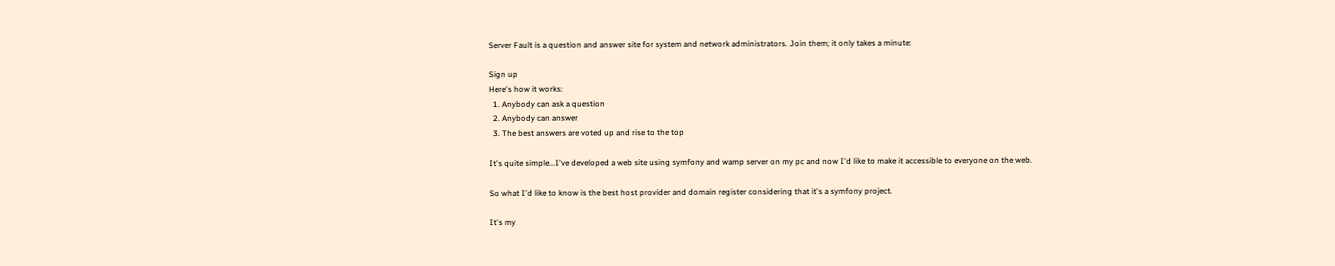Server Fault is a question and answer site for system and network administrators. Join them; it only takes a minute:

Sign up
Here's how it works:
  1. Anybody can ask a question
  2. Anybody can answer
  3. The best answers are voted up and rise to the top

It's quite simple...I've developed a web site using symfony and wamp server on my pc and now I'd like to make it accessible to everyone on the web.

So what I'd like to know is the best host provider and domain register considering that it's a symfony project.

It's my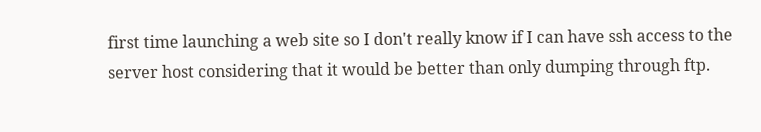first time launching a web site so I don't really know if I can have ssh access to the server host considering that it would be better than only dumping through ftp.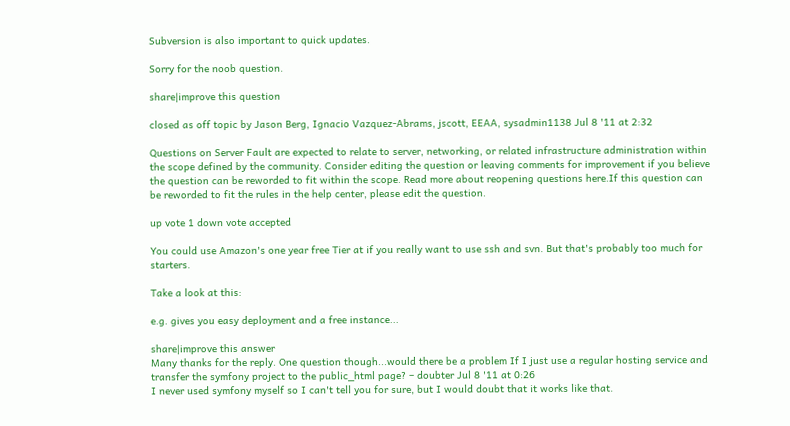Subversion is also important to quick updates.

Sorry for the noob question.

share|improve this question

closed as off topic by Jason Berg, Ignacio Vazquez-Abrams, jscott, EEAA, sysadmin1138 Jul 8 '11 at 2:32

Questions on Server Fault are expected to relate to server, networking, or related infrastructure administration within the scope defined by the community. Consider editing the question or leaving comments for improvement if you believe the question can be reworded to fit within the scope. Read more about reopening questions here.If this question can be reworded to fit the rules in the help center, please edit the question.

up vote 1 down vote accepted

You could use Amazon's one year free Tier at if you really want to use ssh and svn. But that's probably too much for starters.

Take a look at this:

e.g. gives you easy deployment and a free instance...

share|improve this answer
Many thanks for the reply. One question though...would there be a problem If I just use a regular hosting service and transfer the symfony project to the public_html page? – doubter Jul 8 '11 at 0:26
I never used symfony myself so I can't tell you for sure, but I would doubt that it works like that.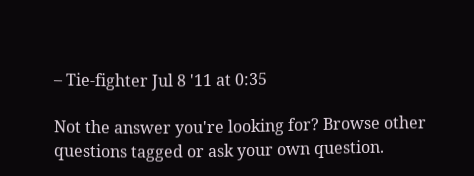– Tie-fighter Jul 8 '11 at 0:35

Not the answer you're looking for? Browse other questions tagged or ask your own question.